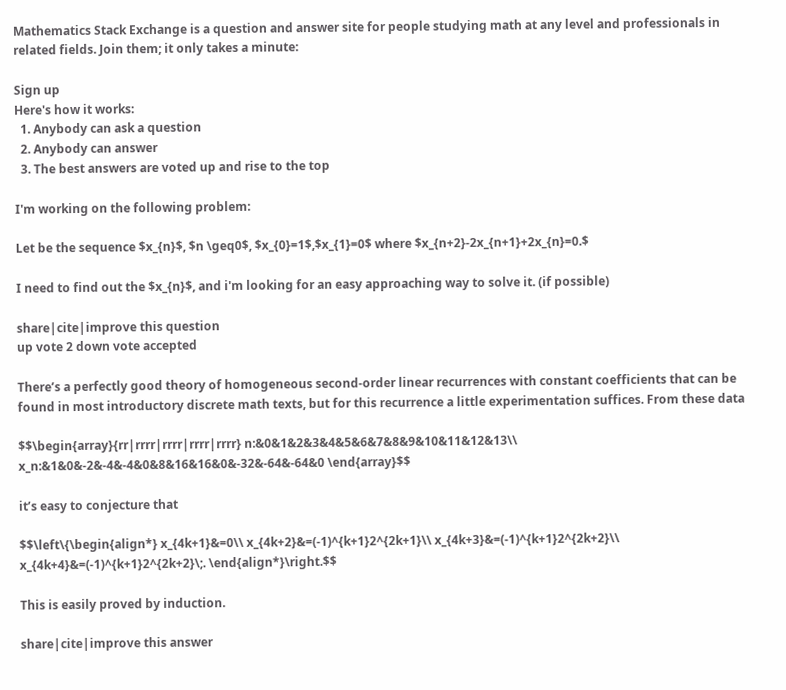Mathematics Stack Exchange is a question and answer site for people studying math at any level and professionals in related fields. Join them; it only takes a minute:

Sign up
Here's how it works:
  1. Anybody can ask a question
  2. Anybody can answer
  3. The best answers are voted up and rise to the top

I'm working on the following problem:

Let be the sequence $x_{n}$, $n \geq0$, $x_{0}=1$,$x_{1}=0$ where $x_{n+2}-2x_{n+1}+2x_{n}=0.$

I need to find out the $x_{n}$, and i'm looking for an easy approaching way to solve it. (if possible)

share|cite|improve this question
up vote 2 down vote accepted

There’s a perfectly good theory of homogeneous second-order linear recurrences with constant coefficients that can be found in most introductory discrete math texts, but for this recurrence a little experimentation suffices. From these data

$$\begin{array}{rr|rrrr|rrrr|rrrr|rrrr} n:&0&1&2&3&4&5&6&7&8&9&10&11&12&13\\ x_n:&1&0&-2&-4&-4&0&8&16&16&0&-32&-64&-64&0 \end{array}$$

it’s easy to conjecture that

$$\left\{\begin{align*} x_{4k+1}&=0\\ x_{4k+2}&=(-1)^{k+1}2^{2k+1}\\ x_{4k+3}&=(-1)^{k+1}2^{2k+2}\\ x_{4k+4}&=(-1)^{k+1}2^{2k+2}\;. \end{align*}\right.$$

This is easily proved by induction.

share|cite|improve this answer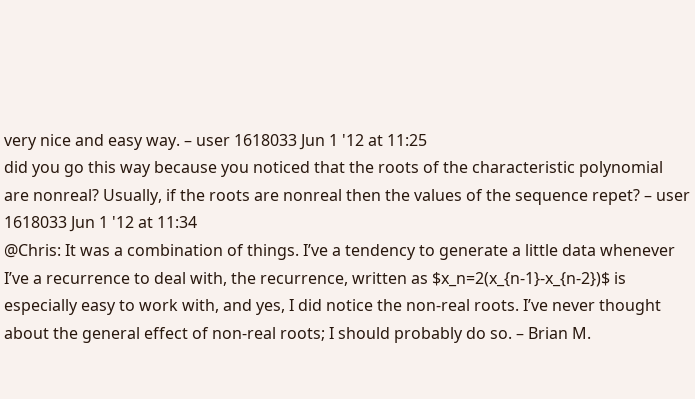very nice and easy way. – user 1618033 Jun 1 '12 at 11:25
did you go this way because you noticed that the roots of the characteristic polynomial are nonreal? Usually, if the roots are nonreal then the values of the sequence repet? – user 1618033 Jun 1 '12 at 11:34
@Chris: It was a combination of things. I’ve a tendency to generate a little data whenever I’ve a recurrence to deal with, the recurrence, written as $x_n=2(x_{n-1}-x_{n-2})$ is especially easy to work with, and yes, I did notice the non-real roots. I’ve never thought about the general effect of non-real roots; I should probably do so. – Brian M.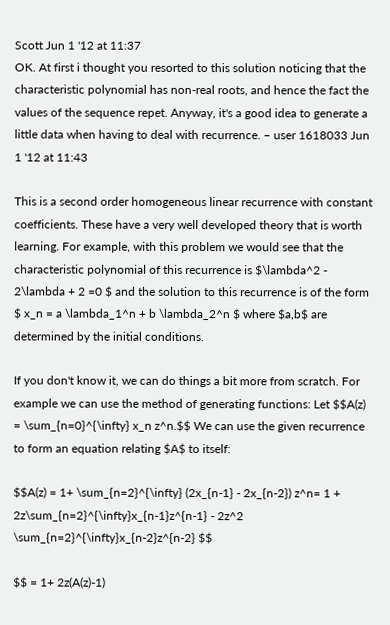Scott Jun 1 '12 at 11:37
OK. At first i thought you resorted to this solution noticing that the characteristic polynomial has non-real roots, and hence the fact the values of the sequence repet. Anyway, it's a good idea to generate a little data when having to deal with recurrence. – user 1618033 Jun 1 '12 at 11:43

This is a second order homogeneous linear recurrence with constant coefficients. These have a very well developed theory that is worth learning. For example, with this problem we would see that the characteristic polynomial of this recurrence is $\lambda^2 - 2\lambda + 2 =0 $ and the solution to this recurrence is of the form $ x_n = a \lambda_1^n + b \lambda_2^n $ where $a,b$ are determined by the initial conditions.

If you don't know it, we can do things a bit more from scratch. For example we can use the method of generating functions: Let $$A(z) = \sum_{n=0}^{\infty} x_n z^n.$$ We can use the given recurrence to form an equation relating $A$ to itself:

$$A(z) = 1+ \sum_{n=2}^{\infty} (2x_{n-1} - 2x_{n-2}) z^n= 1 + 2z\sum_{n=2}^{\infty}x_{n-1}z^{n-1} - 2z^2 \sum_{n=2}^{\infty}x_{n-2}z^{n-2} $$

$$ = 1+ 2z(A(z)-1)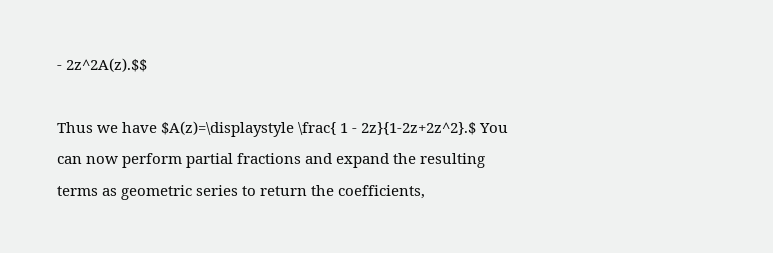- 2z^2A(z).$$

Thus we have $A(z)=\displaystyle \frac{ 1 - 2z}{1-2z+2z^2}.$ You can now perform partial fractions and expand the resulting terms as geometric series to return the coefficients,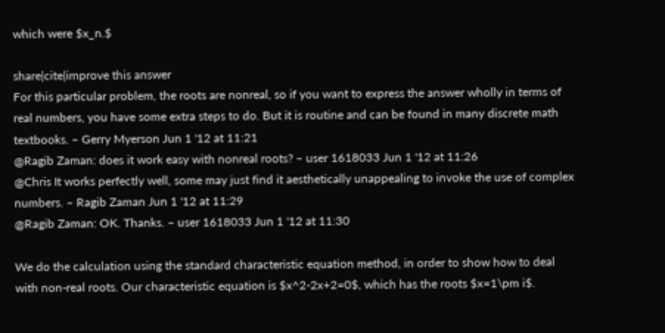which were $x_n.$

share|cite|improve this answer
For this particular problem, the roots are nonreal, so if you want to express the answer wholly in terms of real numbers, you have some extra steps to do. But it is routine and can be found in many discrete math textbooks. – Gerry Myerson Jun 1 '12 at 11:21
@Ragib Zaman: does it work easy with nonreal roots? – user 1618033 Jun 1 '12 at 11:26
@Chris It works perfectly well, some may just find it aesthetically unappealing to invoke the use of complex numbers. – Ragib Zaman Jun 1 '12 at 11:29
@Ragib Zaman: OK. Thanks. – user 1618033 Jun 1 '12 at 11:30

We do the calculation using the standard characteristic equation method, in order to show how to deal with non-real roots. Our characteristic equation is $x^2-2x+2=0$, which has the roots $x=1\pm i$.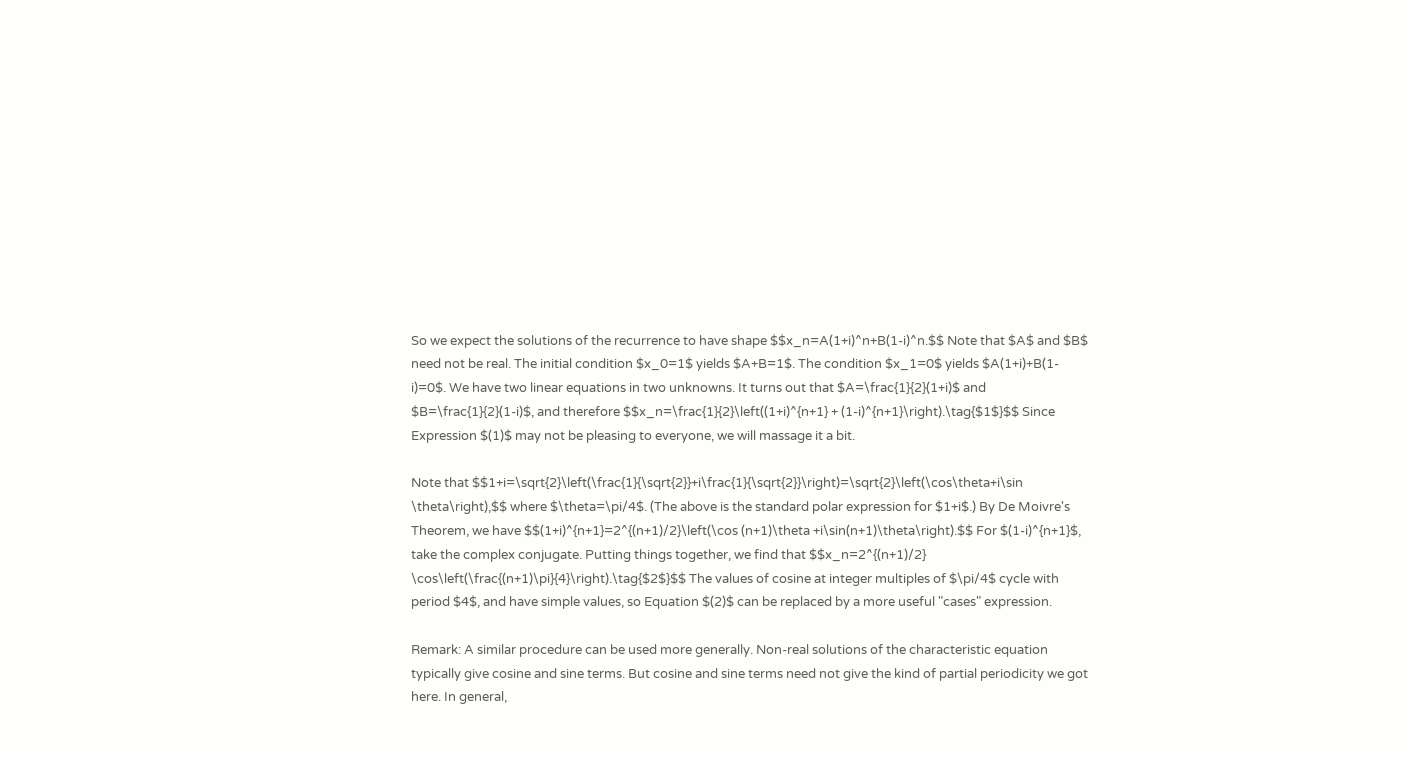So we expect the solutions of the recurrence to have shape $$x_n=A(1+i)^n+B(1-i)^n.$$ Note that $A$ and $B$ need not be real. The initial condition $x_0=1$ yields $A+B=1$. The condition $x_1=0$ yields $A(1+i)+B(1-i)=0$. We have two linear equations in two unknowns. It turns out that $A=\frac{1}{2}(1+i)$ and $B=\frac{1}{2}(1-i)$, and therefore $$x_n=\frac{1}{2}\left((1+i)^{n+1} + (1-i)^{n+1}\right).\tag{$1$}$$ Since Expression $(1)$ may not be pleasing to everyone, we will massage it a bit.

Note that $$1+i=\sqrt{2}\left(\frac{1}{\sqrt{2}}+i\frac{1}{\sqrt{2}}\right)=\sqrt{2}\left(\cos\theta+i\sin \theta\right),$$ where $\theta=\pi/4$. (The above is the standard polar expression for $1+i$.) By De Moivre's Theorem, we have $$(1+i)^{n+1}=2^{(n+1)/2}\left(\cos (n+1)\theta +i\sin(n+1)\theta\right).$$ For $(1-i)^{n+1}$, take the complex conjugate. Putting things together, we find that $$x_n=2^{(n+1)/2} \cos\left(\frac{(n+1)\pi}{4}\right).\tag{$2$}$$ The values of cosine at integer multiples of $\pi/4$ cycle with period $4$, and have simple values, so Equation $(2)$ can be replaced by a more useful "cases" expression.

Remark: A similar procedure can be used more generally. Non-real solutions of the characteristic equation typically give cosine and sine terms. But cosine and sine terms need not give the kind of partial periodicity we got here. In general,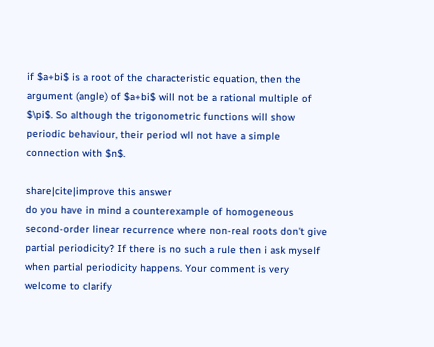if $a+bi$ is a root of the characteristic equation, then the argument (angle) of $a+bi$ will not be a rational multiple of $\pi$. So although the trigonometric functions will show periodic behaviour, their period wll not have a simple connection with $n$.

share|cite|improve this answer
do you have in mind a counterexample of homogeneous second-order linear recurrence where non-real roots don't give partial periodicity? If there is no such a rule then i ask myself when partial periodicity happens. Your comment is very welcome to clarify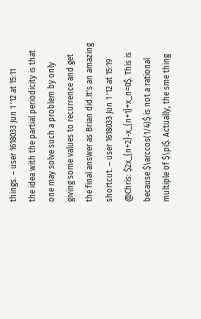things. – user 1618033 Jun 1 '12 at 15:11
the idea with the partial periodicity is that one may solve such a problem by only giving some values to recurrence and get the final answer as Brian did.It's an amazing shortcut. – user 1618033 Jun 1 '12 at 15:19
@Chris: $2x_{n+2}-x_{n+1}+x_n=0$. This is because $\arccos(1/4)$ is not a rational multiple of $\pi$. Actually, the sme thing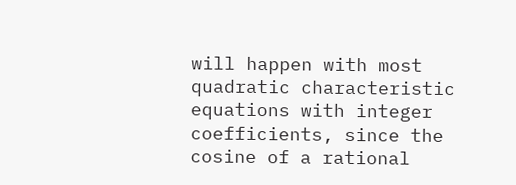will happen with most quadratic characteristic equations with integer coefficients, since the cosine of a rational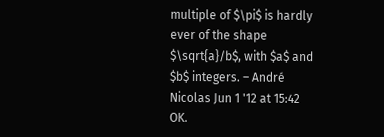multiple of $\pi$ is hardly ever of the shape $\sqrt{a}/b$, with $a$ and $b$ integers. – André Nicolas Jun 1 '12 at 15:42
OK.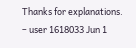Thanks for explanations. – user 1618033 Jun 1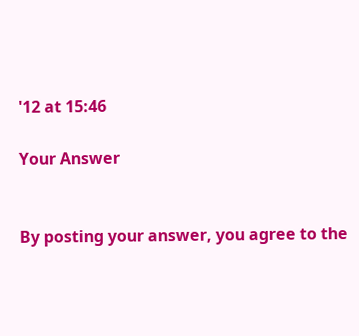'12 at 15:46

Your Answer


By posting your answer, you agree to the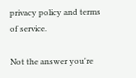privacy policy and terms of service.

Not the answer you're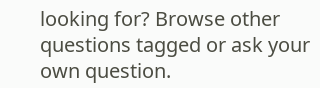looking for? Browse other questions tagged or ask your own question.